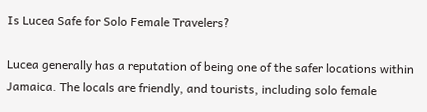Is Lucea Safe for Solo Female Travelers?

Lucea generally has a reputation of being one of the safer locations within Jamaica. The locals are friendly, and tourists, including solo female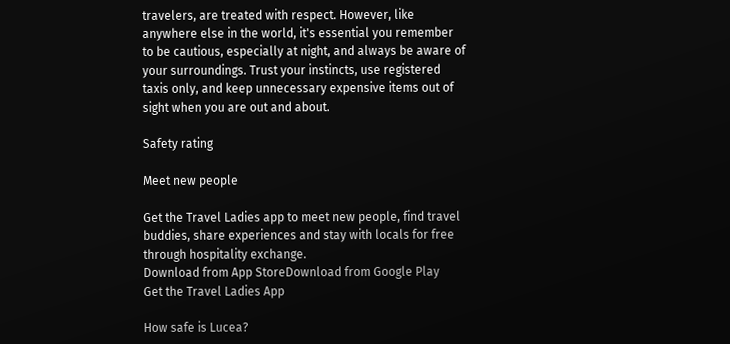travelers, are treated with respect. However, like anywhere else in the world, it's essential you remember to be cautious, especially at night, and always be aware of your surroundings. Trust your instincts, use registered taxis only, and keep unnecessary expensive items out of sight when you are out and about.

Safety rating

Meet new people

Get the Travel Ladies app to meet new people, find travel buddies, share experiences and stay with locals for free through hospitality exchange.
Download from App StoreDownload from Google Play
Get the Travel Ladies App

How safe is Lucea?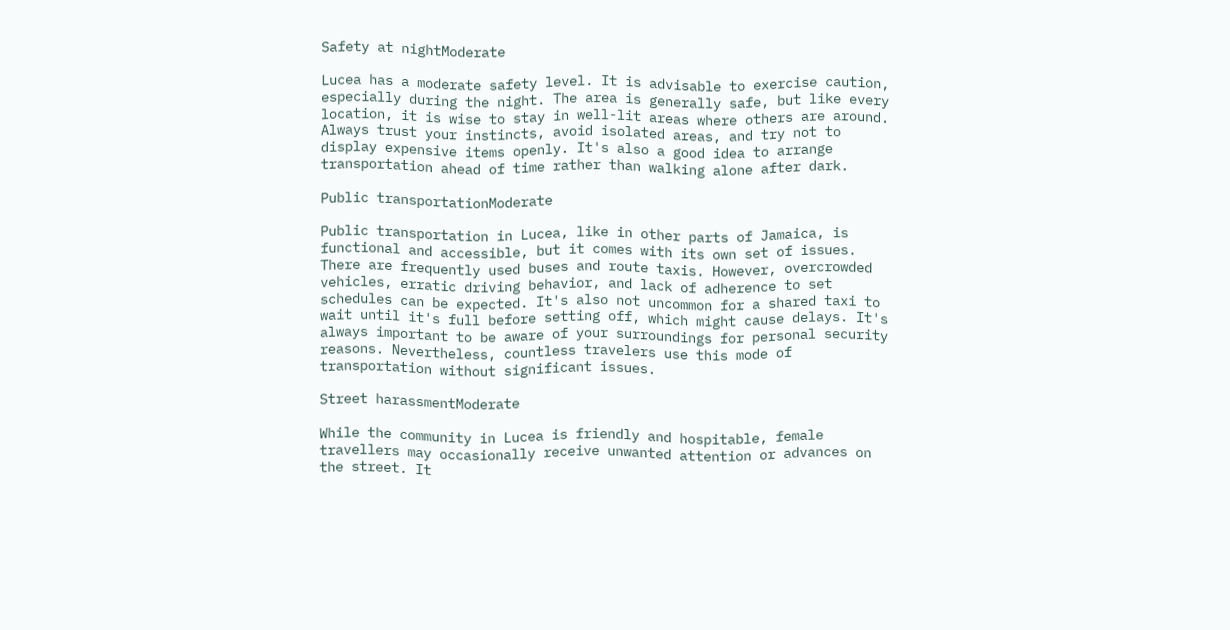Safety at nightModerate

Lucea has a moderate safety level. It is advisable to exercise caution, especially during the night. The area is generally safe, but like every location, it is wise to stay in well-lit areas where others are around. Always trust your instincts, avoid isolated areas, and try not to display expensive items openly. It's also a good idea to arrange transportation ahead of time rather than walking alone after dark.

Public transportationModerate

Public transportation in Lucea, like in other parts of Jamaica, is functional and accessible, but it comes with its own set of issues. There are frequently used buses and route taxis. However, overcrowded vehicles, erratic driving behavior, and lack of adherence to set schedules can be expected. It's also not uncommon for a shared taxi to wait until it's full before setting off, which might cause delays. It's always important to be aware of your surroundings for personal security reasons. Nevertheless, countless travelers use this mode of transportation without significant issues.

Street harassmentModerate

While the community in Lucea is friendly and hospitable, female travellers may occasionally receive unwanted attention or advances on the street. It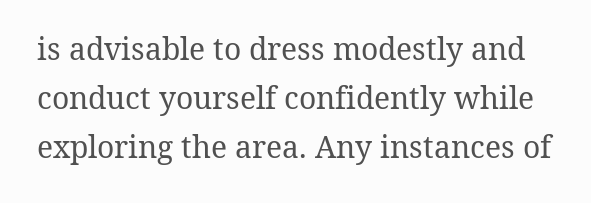is advisable to dress modestly and conduct yourself confidently while exploring the area. Any instances of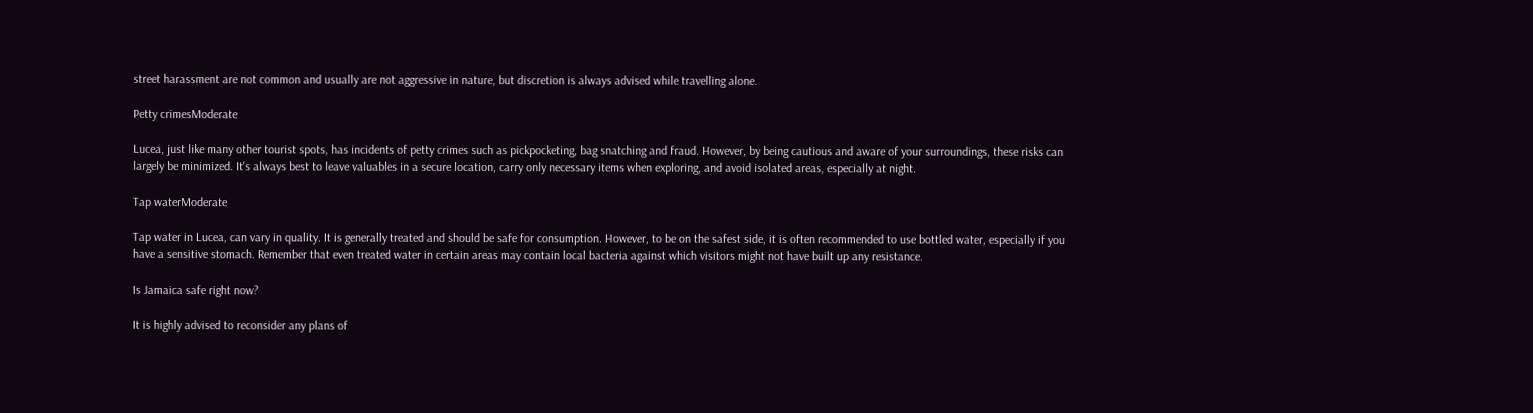street harassment are not common and usually are not aggressive in nature, but discretion is always advised while travelling alone.

Petty crimesModerate

Lucea, just like many other tourist spots, has incidents of petty crimes such as pickpocketing, bag snatching and fraud. However, by being cautious and aware of your surroundings, these risks can largely be minimized. It's always best to leave valuables in a secure location, carry only necessary items when exploring, and avoid isolated areas, especially at night.

Tap waterModerate

Tap water in Lucea, can vary in quality. It is generally treated and should be safe for consumption. However, to be on the safest side, it is often recommended to use bottled water, especially if you have a sensitive stomach. Remember that even treated water in certain areas may contain local bacteria against which visitors might not have built up any resistance.

Is Jamaica safe right now?

It is highly advised to reconsider any plans of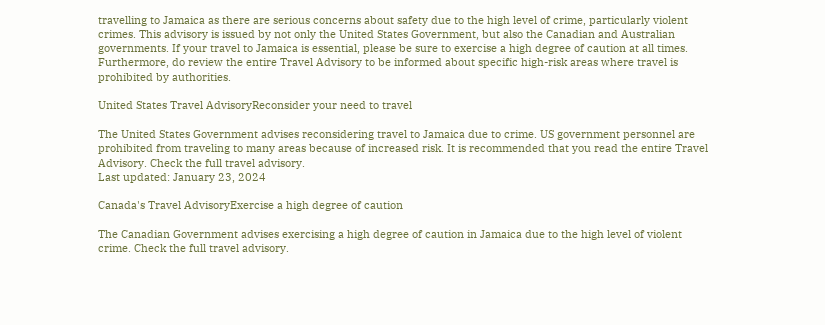travelling to Jamaica as there are serious concerns about safety due to the high level of crime, particularly violent crimes. This advisory is issued by not only the United States Government, but also the Canadian and Australian governments. If your travel to Jamaica is essential, please be sure to exercise a high degree of caution at all times. Furthermore, do review the entire Travel Advisory to be informed about specific high-risk areas where travel is prohibited by authorities.

United States Travel AdvisoryReconsider your need to travel

The United States Government advises reconsidering travel to Jamaica due to crime. US government personnel are prohibited from traveling to many areas because of increased risk. It is recommended that you read the entire Travel Advisory. Check the full travel advisory.
Last updated: January 23, 2024

Canada's Travel AdvisoryExercise a high degree of caution

The Canadian Government advises exercising a high degree of caution in Jamaica due to the high level of violent crime. Check the full travel advisory.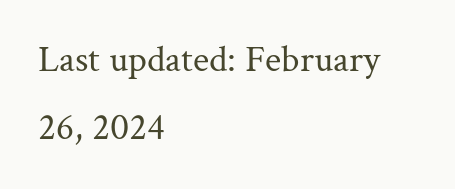Last updated: February 26, 2024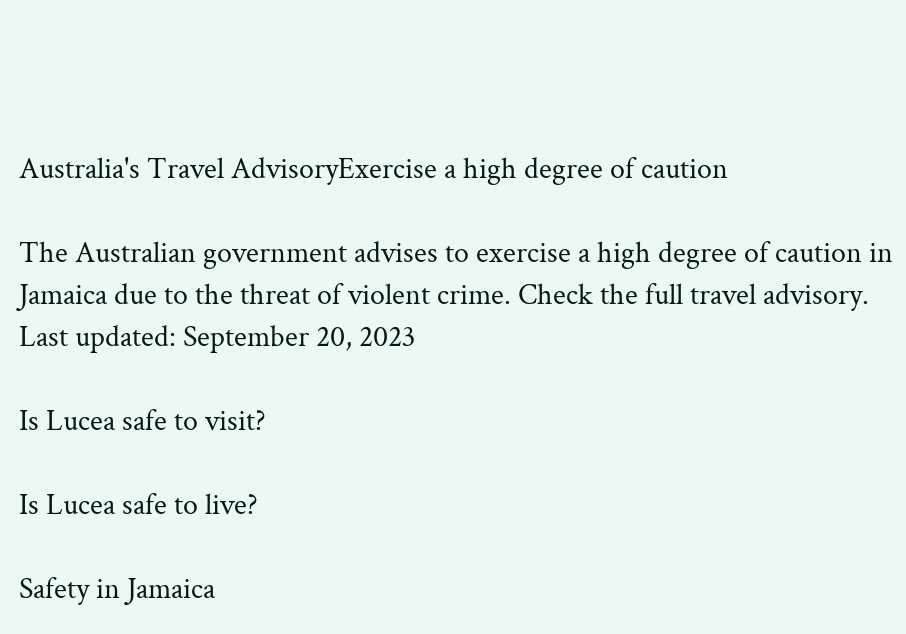Australia's Travel AdvisoryExercise a high degree of caution

The Australian government advises to exercise a high degree of caution in Jamaica due to the threat of violent crime. Check the full travel advisory.
Last updated: September 20, 2023

Is Lucea safe to visit?

Is Lucea safe to live?

Safety in Jamaica